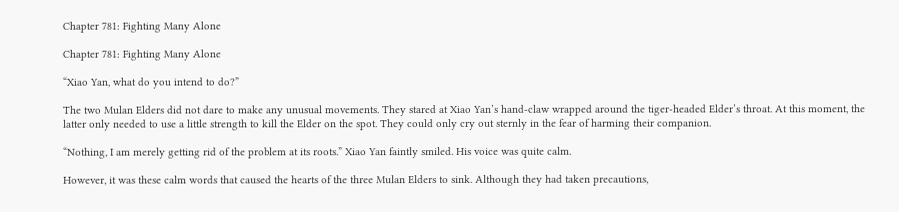Chapter 781: Fighting Many Alone

Chapter 781: Fighting Many Alone

“Xiao Yan, what do you intend to do?”

The two Mulan Elders did not dare to make any unusual movements. They stared at Xiao Yan’s hand-claw wrapped around the tiger-headed Elder’s throat. At this moment, the latter only needed to use a little strength to kill the Elder on the spot. They could only cry out sternly in the fear of harming their companion.

“Nothing, I am merely getting rid of the problem at its roots.” Xiao Yan faintly smiled. His voice was quite calm.

However, it was these calm words that caused the hearts of the three Mulan Elders to sink. Although they had taken precautions,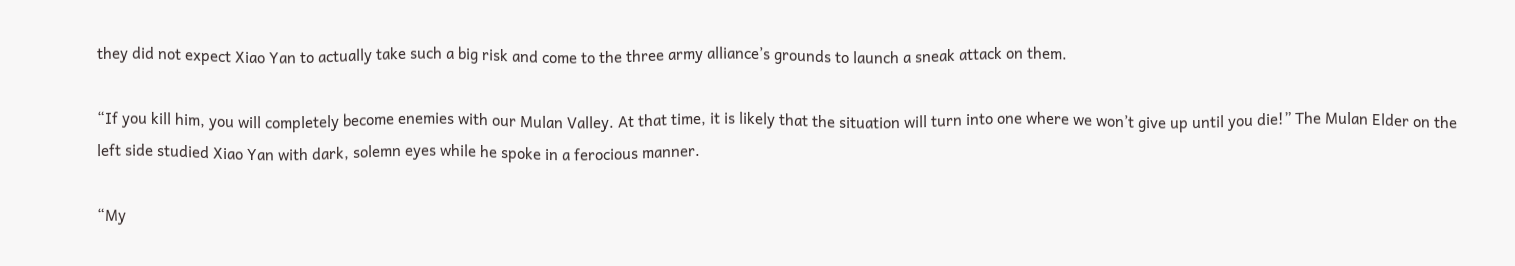they did not expect Xiao Yan to actually take such a big risk and come to the three army alliance’s grounds to launch a sneak attack on them.

“If you kill him, you will completely become enemies with our Mulan Valley. At that time, it is likely that the situation will turn into one where we won’t give up until you die!” The Mulan Elder on the left side studied Xiao Yan with dark, solemn eyes while he spoke in a ferocious manner.

“My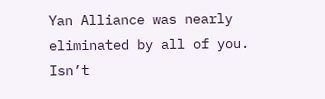Yan Alliance was nearly eliminated by all of you. Isn’t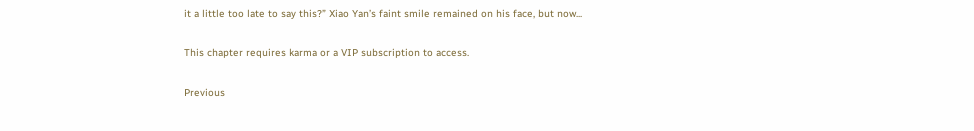it a little too late to say this?” Xiao Yan’s faint smile remained on his face, but now...

This chapter requires karma or a VIP subscription to access.

Previous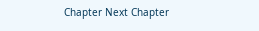Chapter Next Chapter